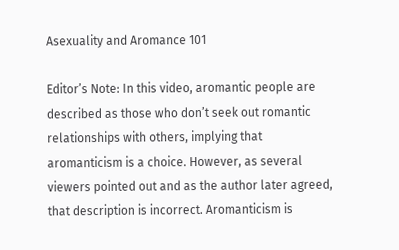Asexuality and Aromance 101

Editor’s Note: In this video, aromantic people are described as those who don’t seek out romantic relationships with others, implying that aromanticism is a choice. However, as several viewers pointed out and as the author later agreed, that description is incorrect. Aromanticism is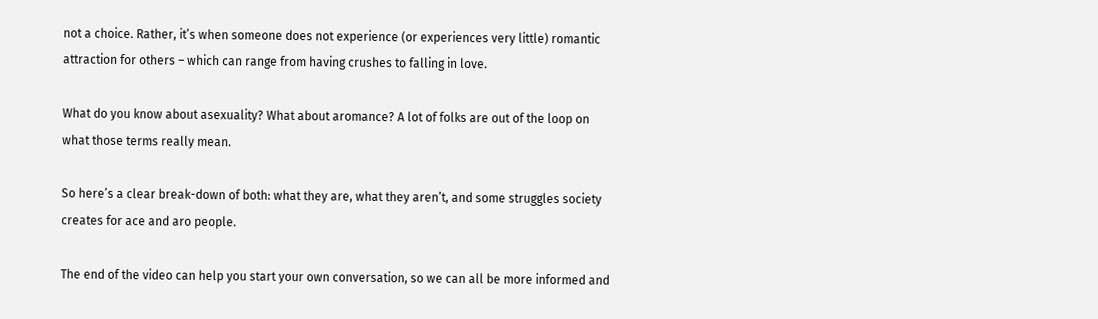not a choice. Rather, it’s when someone does not experience (or experiences very little) romantic attraction for others – which can range from having crushes to falling in love.

What do you know about asexuality? What about aromance? A lot of folks are out of the loop on what those terms really mean.

So here’s a clear break-down of both: what they are, what they aren’t, and some struggles society creates for ace and aro people.

The end of the video can help you start your own conversation, so we can all be more informed and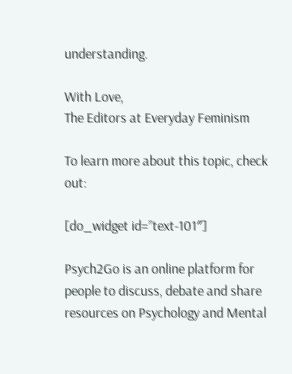understanding.

With Love,
The Editors at Everyday Feminism

To learn more about this topic, check out:

[do_widget id=”text-101″]

Psych2Go is an online platform for people to discuss, debate and share resources on Psychology and Mental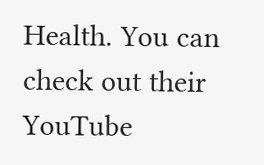Health. You can check out their YouTube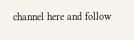channel here and follow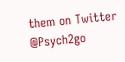them on Twitter @Psych2go